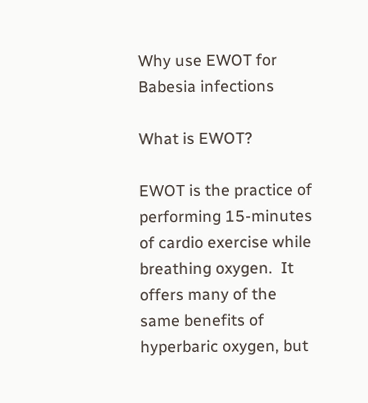Why use EWOT for Babesia infections

What is EWOT?

EWOT is the practice of performing 15-minutes of cardio exercise while breathing oxygen.  It offers many of the same benefits of hyperbaric oxygen, but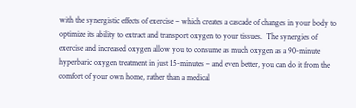with the synergistic effects of exercise – which creates a cascade of changes in your body to optimize its ability to extract and transport oxygen to your tissues.  The synergies of exercise and increased oxygen allow you to consume as much oxygen as a 90-minute hyperbaric oxygen treatment in just 15-minutes – and even better, you can do it from the comfort of your own home, rather than a medical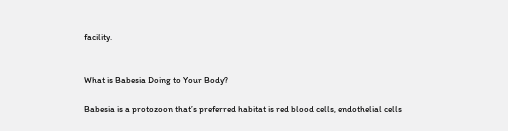facility.


What is Babesia Doing to Your Body?

Babesia is a protozoon that’s preferred habitat is red blood cells, endothelial cells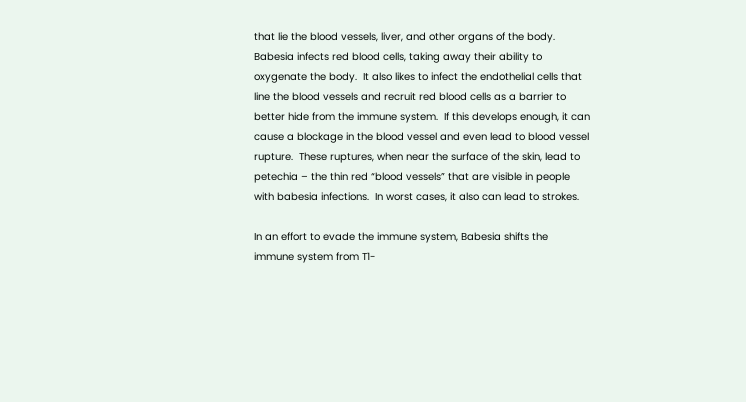that lie the blood vessels, liver, and other organs of the body.  Babesia infects red blood cells, taking away their ability to oxygenate the body.  It also likes to infect the endothelial cells that line the blood vessels and recruit red blood cells as a barrier to better hide from the immune system.  If this develops enough, it can cause a blockage in the blood vessel and even lead to blood vessel rupture.  These ruptures, when near the surface of the skin, lead to petechia – the thin red “blood vessels” that are visible in people with babesia infections.  In worst cases, it also can lead to strokes.

In an effort to evade the immune system, Babesia shifts the immune system from T1-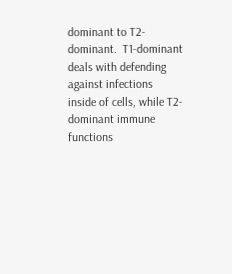dominant to T2-dominant.  T1-dominant deals with defending against infections inside of cells, while T2-dominant immune functions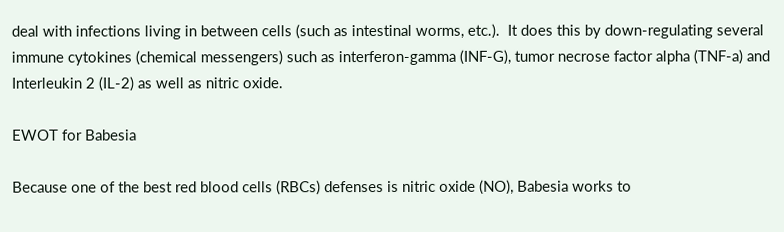deal with infections living in between cells (such as intestinal worms, etc.).  It does this by down-regulating several immune cytokines (chemical messengers) such as interferon-gamma (INF-G), tumor necrose factor alpha (TNF-a) and Interleukin 2 (IL-2) as well as nitric oxide.

EWOT for Babesia

Because one of the best red blood cells (RBCs) defenses is nitric oxide (NO), Babesia works to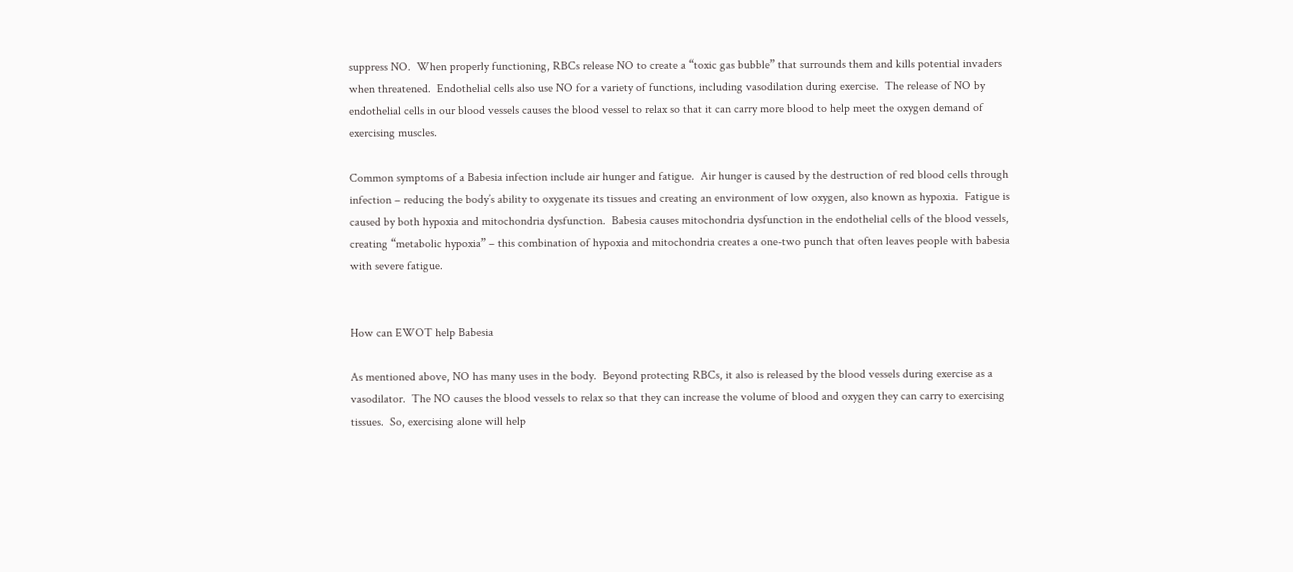suppress NO.  When properly functioning, RBCs release NO to create a “toxic gas bubble” that surrounds them and kills potential invaders when threatened.  Endothelial cells also use NO for a variety of functions, including vasodilation during exercise.  The release of NO by endothelial cells in our blood vessels causes the blood vessel to relax so that it can carry more blood to help meet the oxygen demand of exercising muscles.

Common symptoms of a Babesia infection include air hunger and fatigue.  Air hunger is caused by the destruction of red blood cells through infection – reducing the body’s ability to oxygenate its tissues and creating an environment of low oxygen, also known as hypoxia.  Fatigue is caused by both hypoxia and mitochondria dysfunction.  Babesia causes mitochondria dysfunction in the endothelial cells of the blood vessels, creating “metabolic hypoxia” – this combination of hypoxia and mitochondria creates a one-two punch that often leaves people with babesia with severe fatigue.


How can EWOT help Babesia

As mentioned above, NO has many uses in the body.  Beyond protecting RBCs, it also is released by the blood vessels during exercise as a vasodilator.  The NO causes the blood vessels to relax so that they can increase the volume of blood and oxygen they can carry to exercising tissues.  So, exercising alone will help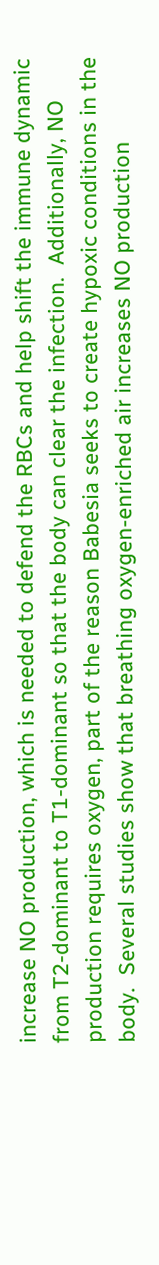increase NO production, which is needed to defend the RBCs and help shift the immune dynamic from T2-dominant to T1-dominant so that the body can clear the infection.  Additionally, NO production requires oxygen, part of the reason Babesia seeks to create hypoxic conditions in the body.  Several studies show that breathing oxygen-enriched air increases NO production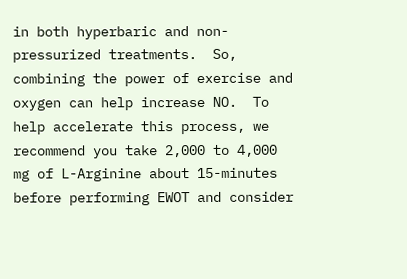in both hyperbaric and non-pressurized treatments.  So, combining the power of exercise and oxygen can help increase NO.  To help accelerate this process, we recommend you take 2,000 to 4,000 mg of L-Arginine about 15-minutes before performing EWOT and consider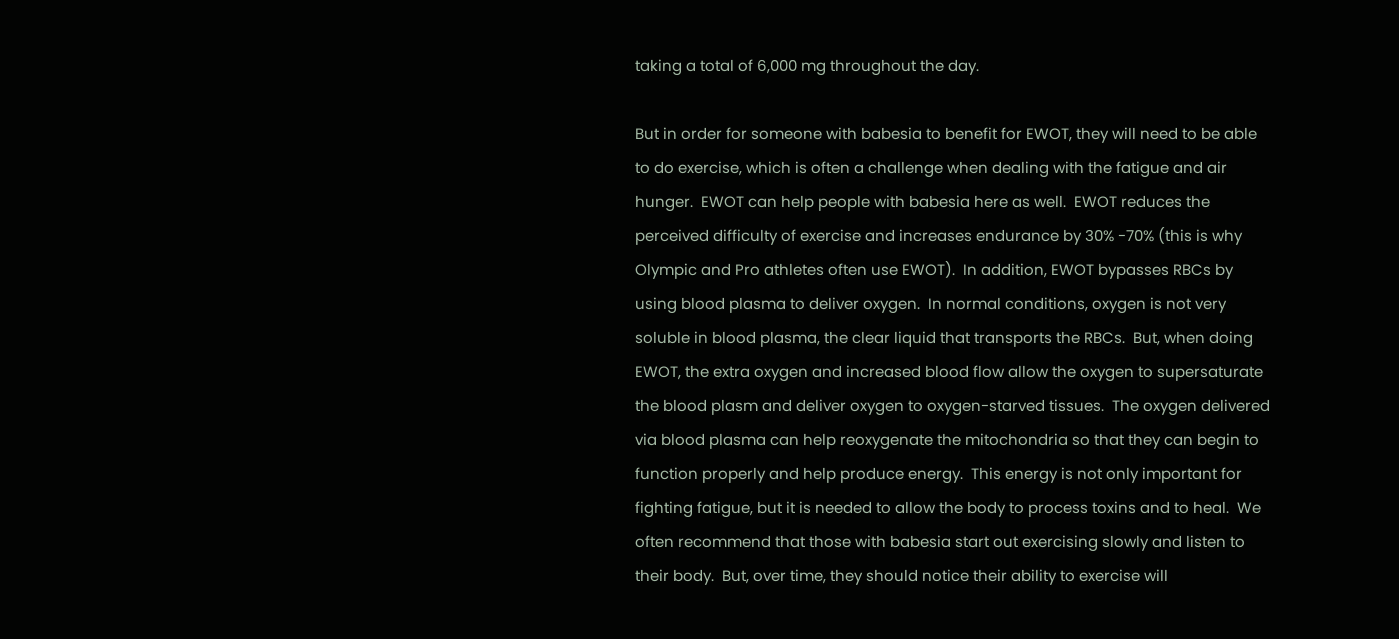taking a total of 6,000 mg throughout the day.

But in order for someone with babesia to benefit for EWOT, they will need to be able to do exercise, which is often a challenge when dealing with the fatigue and air hunger.  EWOT can help people with babesia here as well.  EWOT reduces the perceived difficulty of exercise and increases endurance by 30% -70% (this is why Olympic and Pro athletes often use EWOT).  In addition, EWOT bypasses RBCs by using blood plasma to deliver oxygen.  In normal conditions, oxygen is not very soluble in blood plasma, the clear liquid that transports the RBCs.  But, when doing EWOT, the extra oxygen and increased blood flow allow the oxygen to supersaturate the blood plasm and deliver oxygen to oxygen-starved tissues.  The oxygen delivered via blood plasma can help reoxygenate the mitochondria so that they can begin to function properly and help produce energy.  This energy is not only important for fighting fatigue, but it is needed to allow the body to process toxins and to heal.  We often recommend that those with babesia start out exercising slowly and listen to their body.  But, over time, they should notice their ability to exercise will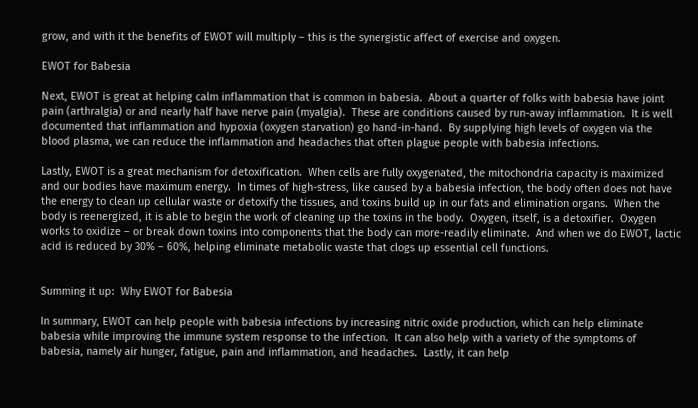grow, and with it the benefits of EWOT will multiply – this is the synergistic affect of exercise and oxygen.

EWOT for Babesia

Next, EWOT is great at helping calm inflammation that is common in babesia.  About a quarter of folks with babesia have joint pain (arthralgia) or and nearly half have nerve pain (myalgia).  These are conditions caused by run-away inflammation.  It is well documented that inflammation and hypoxia (oxygen starvation) go hand-in-hand.  By supplying high levels of oxygen via the blood plasma, we can reduce the inflammation and headaches that often plague people with babesia infections.

Lastly, EWOT is a great mechanism for detoxification.  When cells are fully oxygenated, the mitochondria capacity is maximized and our bodies have maximum energy.  In times of high-stress, like caused by a babesia infection, the body often does not have the energy to clean up cellular waste or detoxify the tissues, and toxins build up in our fats and elimination organs.  When the body is reenergized, it is able to begin the work of cleaning up the toxins in the body.  Oxygen, itself, is a detoxifier.  Oxygen works to oxidize – or break down toxins into components that the body can more-readily eliminate.  And when we do EWOT, lactic acid is reduced by 30% – 60%, helping eliminate metabolic waste that clogs up essential cell functions.


Summing it up:  Why EWOT for Babesia

In summary, EWOT can help people with babesia infections by increasing nitric oxide production, which can help eliminate babesia while improving the immune system response to the infection.  It can also help with a variety of the symptoms of babesia, namely air hunger, fatigue, pain and inflammation, and headaches.  Lastly, it can help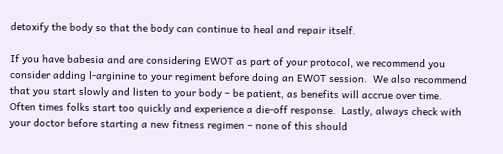detoxify the body so that the body can continue to heal and repair itself.

If you have babesia and are considering EWOT as part of your protocol, we recommend you consider adding l-arginine to your regiment before doing an EWOT session.  We also recommend that you start slowly and listen to your body – be patient, as benefits will accrue over time.  Often times folks start too quickly and experience a die-off response.  Lastly, always check with your doctor before starting a new fitness regimen – none of this should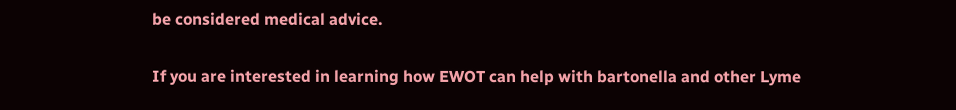be considered medical advice.


If you are interested in learning how EWOT can help with bartonella and other Lyme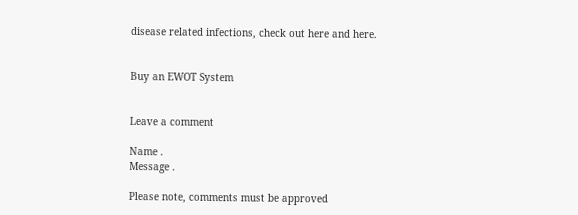disease related infections, check out here and here.


Buy an EWOT System


Leave a comment

Name .
Message .

Please note, comments must be approved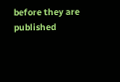before they are published